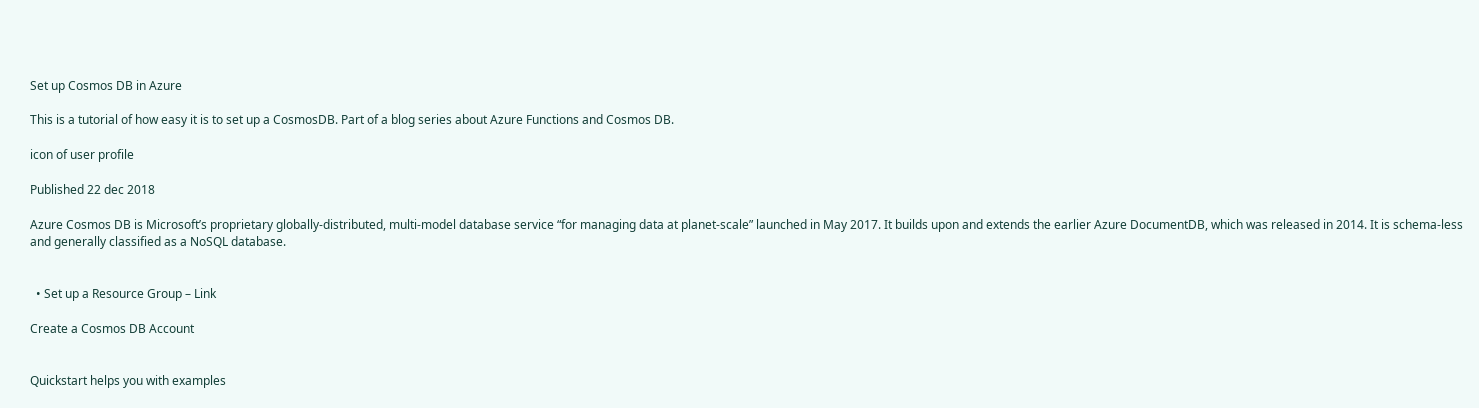Set up Cosmos DB in Azure

This is a tutorial of how easy it is to set up a CosmosDB. Part of a blog series about Azure Functions and Cosmos DB.

icon of user profile

Published 22 dec 2018

Azure Cosmos DB is Microsoft’s proprietary globally-distributed, multi-model database service “for managing data at planet-scale” launched in May 2017. It builds upon and extends the earlier Azure DocumentDB, which was released in 2014. It is schema-less and generally classified as a NoSQL database.


  • Set up a Resource Group – Link

Create a Cosmos DB Account


Quickstart helps you with examples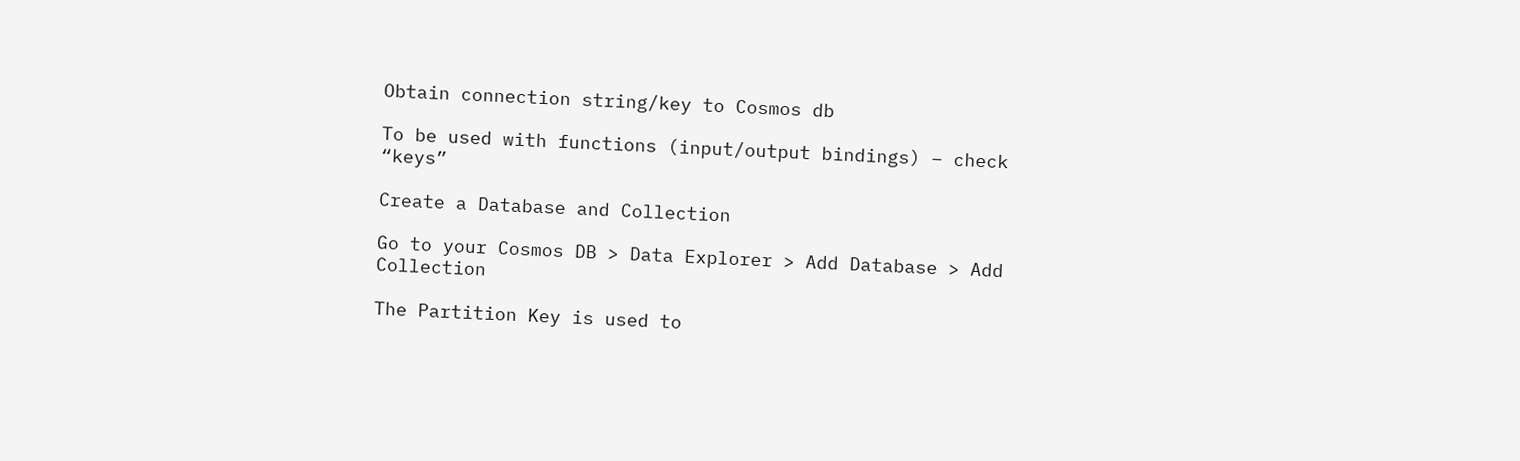Obtain connection string/key to Cosmos db

To be used with functions (input/output bindings) – check “keys”

Create a Database and Collection

Go to your Cosmos DB > Data Explorer > Add Database > Add Collection

The Partition Key is used to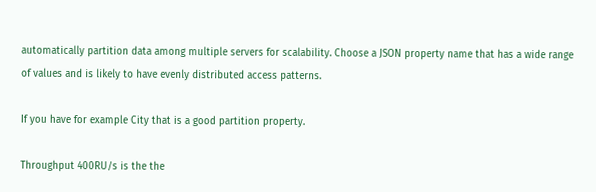automatically partition data among multiple servers for scalability. Choose a JSON property name that has a wide range of values and is likely to have evenly distributed access patterns.

If you have for example City that is a good partition property.

Throughput 400RU/s is the the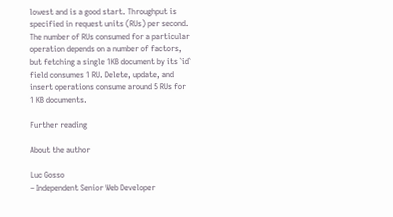lowest and is a good start. Throughput is specified in request units (RUs) per second. The number of RUs consumed for a particular operation depends on a number of factors, but fetching a single 1KB document by its `id` field consumes 1 RU. Delete, update, and insert operations consume around 5 RUs for 1 KB documents.

Further reading

About the author

Luc Gosso
– Independent Senior Web Developer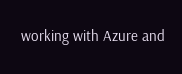working with Azure and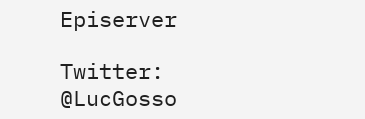Episerver

Twitter: @LucGosso